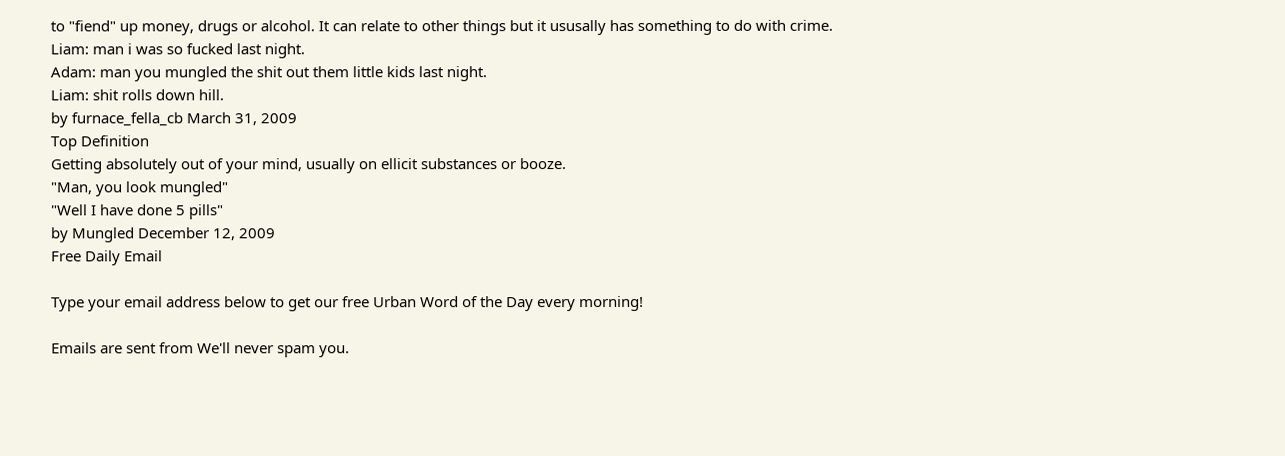to "fiend" up money, drugs or alcohol. It can relate to other things but it ususally has something to do with crime.
Liam: man i was so fucked last night.
Adam: man you mungled the shit out them little kids last night.
Liam: shit rolls down hill.
by furnace_fella_cb March 31, 2009
Top Definition
Getting absolutely out of your mind, usually on ellicit substances or booze.
"Man, you look mungled"
"Well I have done 5 pills"
by Mungled December 12, 2009
Free Daily Email

Type your email address below to get our free Urban Word of the Day every morning!

Emails are sent from We'll never spam you.